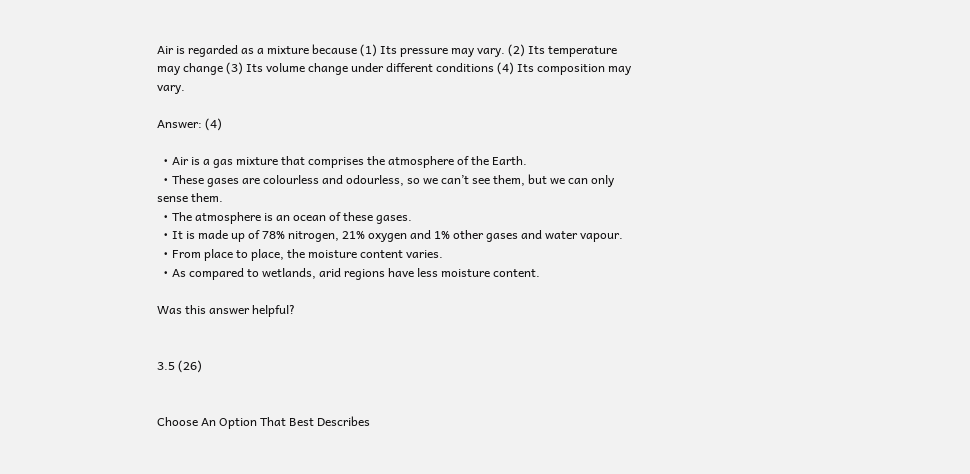Air is regarded as a mixture because (1) Its pressure may vary. (2) Its temperature may change (3) Its volume change under different conditions (4) Its composition may vary.

Answer: (4)

  • Air is a gas mixture that comprises the atmosphere of the Earth.
  • These gases are colourless and odourless, so we can’t see them, but we can only sense them.
  • The atmosphere is an ocean of these gases.
  • It is made up of 78% nitrogen, 21% oxygen and 1% other gases and water vapour.
  • From place to place, the moisture content varies.
  • As compared to wetlands, arid regions have less moisture content.

Was this answer helpful?


3.5 (26)


Choose An Option That Best Describes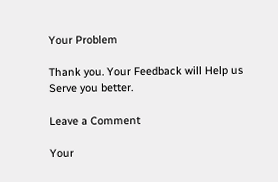Your Problem

Thank you. Your Feedback will Help us Serve you better.

Leave a Comment

Your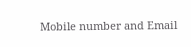Mobile number and Email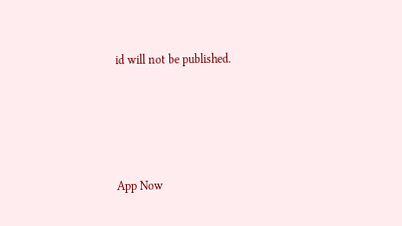id will not be published.





App Now